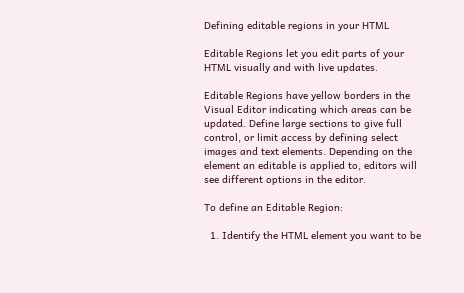Defining editable regions in your HTML

Editable Regions let you edit parts of your HTML visually and with live updates.

Editable Regions have yellow borders in the Visual Editor indicating which areas can be updated. Define large sections to give full control, or limit access by defining select images and text elements. Depending on the element an editable is applied to, editors will see different options in the editor.

To define an Editable Region:

  1. Identify the HTML element you want to be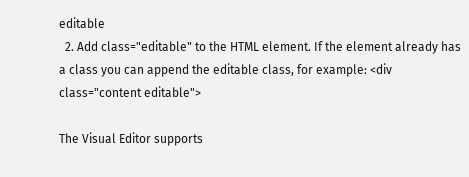editable
  2. Add class="editable" to the HTML element. If the element already has a class you can append the editable class, for example: <div class="content editable">

The Visual Editor supports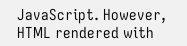JavaScript. However, HTML rendered with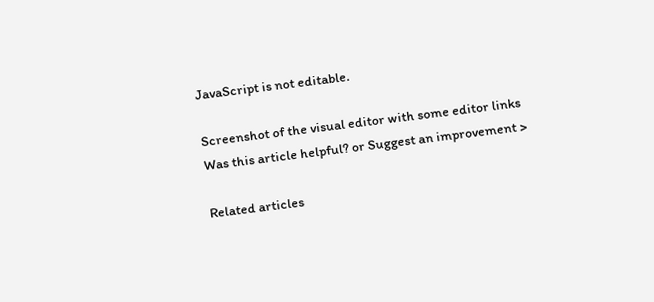JavaScript is not editable.

Screenshot of the visual editor with some editor links
Was this article helpful? or Suggest an improvement >

Related articles